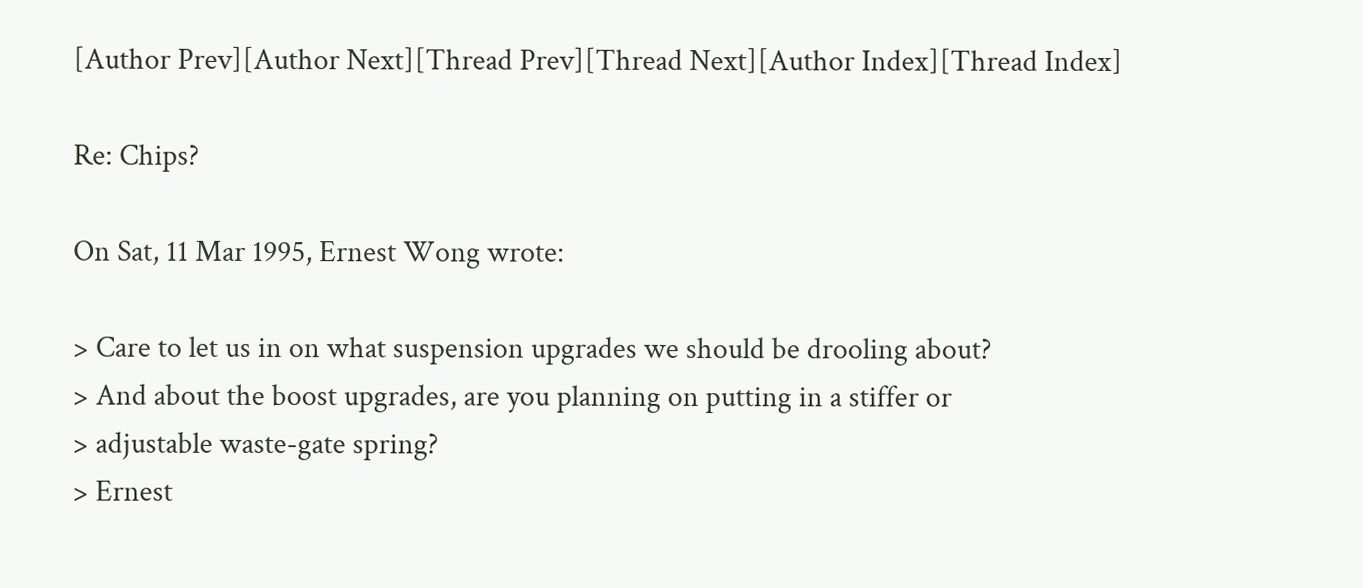[Author Prev][Author Next][Thread Prev][Thread Next][Author Index][Thread Index]

Re: Chips?

On Sat, 11 Mar 1995, Ernest Wong wrote:

> Care to let us in on what suspension upgrades we should be drooling about?
> And about the boost upgrades, are you planning on putting in a stiffer or
> adjustable waste-gate spring?
> Ernest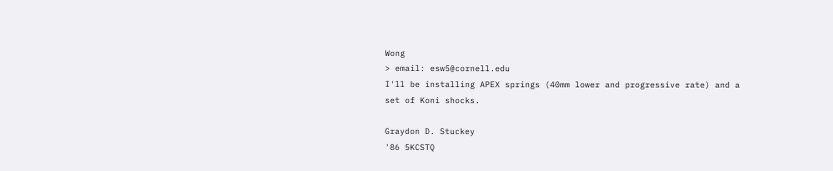Wong
> email: esw5@cornell.edu
I'll be installing APEX springs (40mm lower and progressive rate) and a
set of Koni shocks.

Graydon D. Stuckey
'86 5KCSTQ